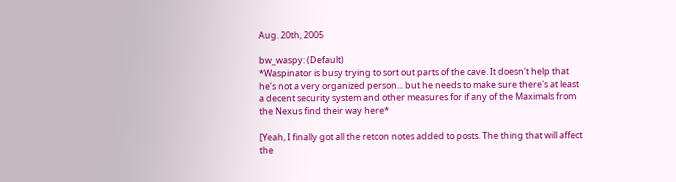Aug. 20th, 2005

bw_waspy: (Default)
*Waspinator is busy trying to sort out parts of the cave. It doesn't help that he's not a very organized person... but he needs to make sure there's at least a decent security system and other measures for if any of the Maximals from the Nexus find their way here*

[Yeah, I finally got all the retcon notes added to posts. The thing that will affect the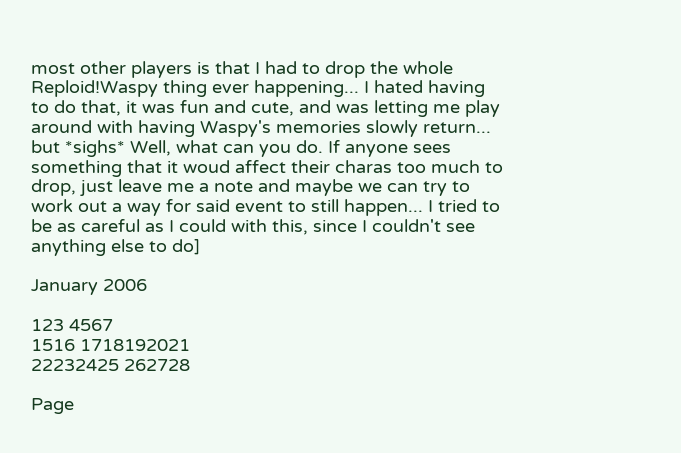most other players is that I had to drop the whole Reploid!Waspy thing ever happening... I hated having to do that, it was fun and cute, and was letting me play around with having Waspy's memories slowly return... but *sighs* Well, what can you do. If anyone sees something that it woud affect their charas too much to drop, just leave me a note and maybe we can try to work out a way for said event to still happen... I tried to be as careful as I could with this, since I couldn't see anything else to do]

January 2006

123 4567
1516 1718192021
22232425 262728

Page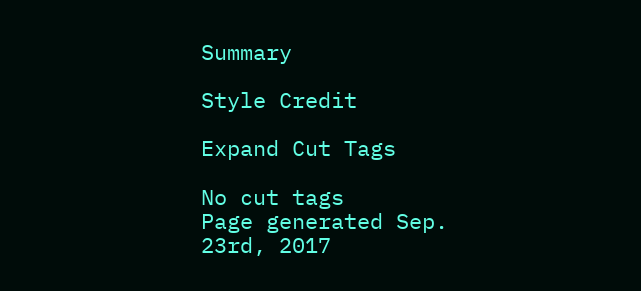Summary

Style Credit

Expand Cut Tags

No cut tags
Page generated Sep. 23rd, 2017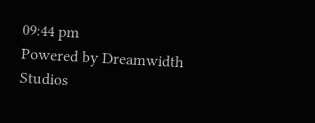09:44 pm
Powered by Dreamwidth Studios